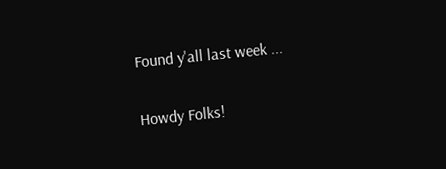Found y'all last week ...

Howdy Folks!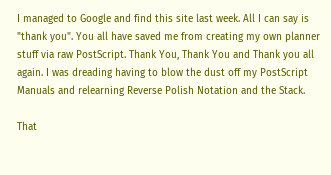I managed to Google and find this site last week. All I can say is "thank you". You all have saved me from creating my own planner stuff via raw PostScript. Thank You, Thank You and Thank you all again. I was dreading having to blow the dust off my PostScript Manuals and relearning Reverse Polish Notation and the Stack.

That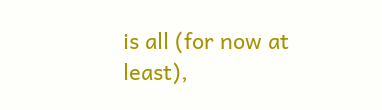is all (for now at least),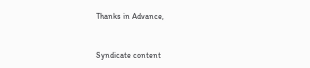Thanks in Advance,


Syndicate content